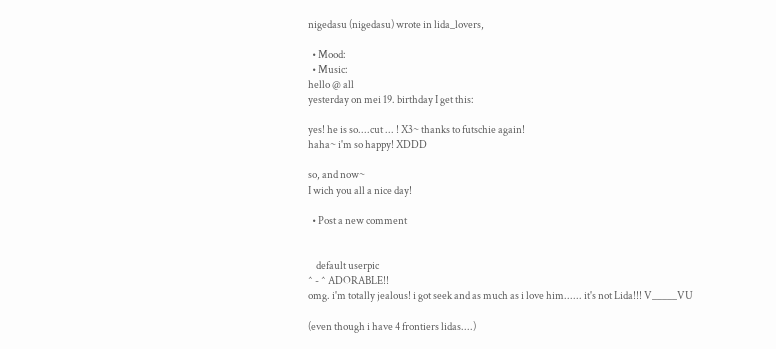nigedasu (nigedasu) wrote in lida_lovers,

  • Mood:
  • Music:
hello @ all
yesterday on mei 19. birthday I get this:

yes! he is so....cut ... ! X3~ thanks to futschie again!
haha~ i'm so happy! XDDD

so, and now~
I wich you all a nice day!

  • Post a new comment


    default userpic
^ - ^ ADORABLE!!
omg. i'm totally jealous! i got seek and as much as i love him...... it's not Lida!!! V_____VU

(even though i have 4 frontiers lidas....)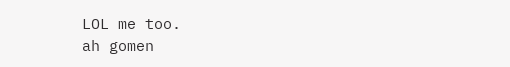LOL me too.
ah gomen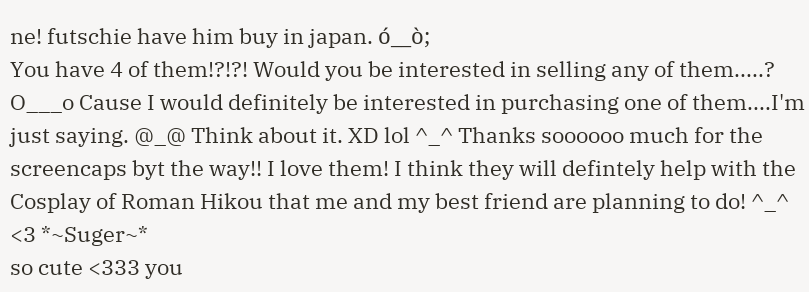ne! futschie have him buy in japan. ó__ò;
You have 4 of them!?!?! Would you be interested in selling any of them.....? O___o Cause I would definitely be interested in purchasing one of them....I'm just saying. @_@ Think about it. XD lol ^_^ Thanks soooooo much for the screencaps byt the way!! I love them! I think they will defintely help with the Cosplay of Roman Hikou that me and my best friend are planning to do! ^_^ <3 *~Suger~*
so cute <333 you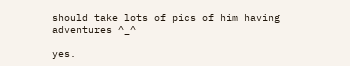should take lots of pics of him having adventures ^_^

yes.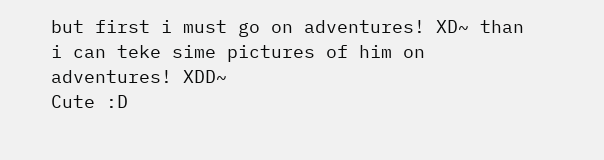but first i must go on adventures! XD~ than i can teke sime pictures of him on adventures! XDD~
Cute :D